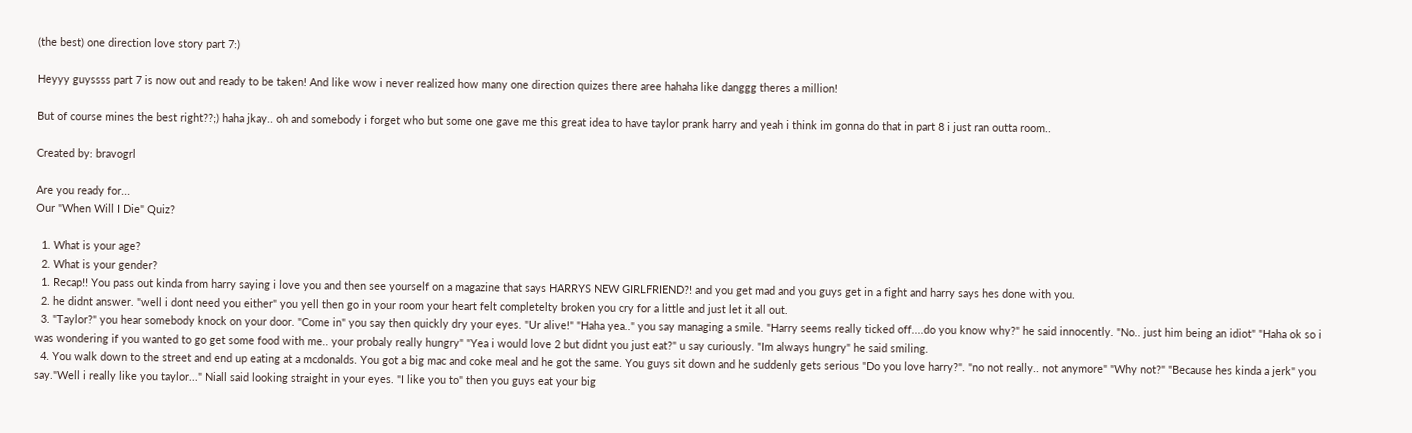(the best) one direction love story part 7:)

Heyyy guyssss part 7 is now out and ready to be taken! And like wow i never realized how many one direction quizes there aree hahaha like danggg theres a million!

But of course mines the best right??;) haha jkay.. oh and somebody i forget who but some one gave me this great idea to have taylor prank harry and yeah i think im gonna do that in part 8 i just ran outta room..

Created by: bravogrl

Are you ready for...
Our "When Will I Die" Quiz?

  1. What is your age?
  2. What is your gender?
  1. Recap!! You pass out kinda from harry saying i love you and then see yourself on a magazine that says HARRYS NEW GIRLFRIEND?! and you get mad and you guys get in a fight and harry says hes done with you.
  2. he didnt answer. "well i dont need you either" you yell then go in your room your heart felt completelty broken you cry for a little and just let it all out.
  3. "Taylor?" you hear somebody knock on your door. "Come in" you say then quickly dry your eyes. "Ur alive!" "Haha yea.." you say managing a smile. "Harry seems really ticked off....do you know why?" he said innocently. "No.. just him being an idiot" "Haha ok so i was wondering if you wanted to go get some food with me.. your probaly really hungry" "Yea i would love 2 but didnt you just eat?" u say curiously. "Im always hungry" he said smiling.
  4. You walk down to the street and end up eating at a mcdonalds. You got a big mac and coke meal and he got the same. You guys sit down and he suddenly gets serious "Do you love harry?". "no not really.. not anymore" "Why not?" "Because hes kinda a jerk" you say."Well i really like you taylor..." Niall said looking straight in your eyes. "I like you to" then you guys eat your big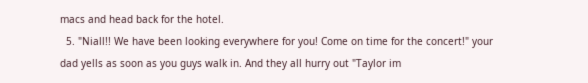macs and head back for the hotel.
  5. "Niall!! We have been looking everywhere for you! Come on time for the concert!" your dad yells as soon as you guys walk in. And they all hurry out "Taylor im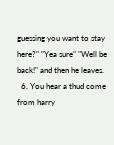guessing you want to stay here?" "Yea sure" "Well be back!" and then he leaves.
  6. You hear a thud come from harry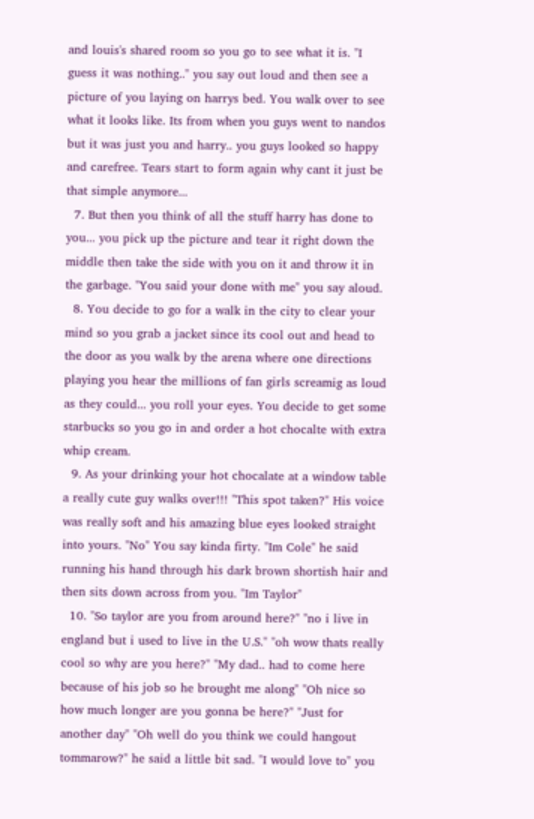and louis's shared room so you go to see what it is. "I guess it was nothing.." you say out loud and then see a picture of you laying on harrys bed. You walk over to see what it looks like. Its from when you guys went to nandos but it was just you and harry.. you guys looked so happy and carefree. Tears start to form again why cant it just be that simple anymore...
  7. But then you think of all the stuff harry has done to you... you pick up the picture and tear it right down the middle then take the side with you on it and throw it in the garbage. "You said your done with me" you say aloud.
  8. You decide to go for a walk in the city to clear your mind so you grab a jacket since its cool out and head to the door as you walk by the arena where one directions playing you hear the millions of fan girls screamig as loud as they could... you roll your eyes. You decide to get some starbucks so you go in and order a hot chocalte with extra whip cream.
  9. As your drinking your hot chocalate at a window table a really cute guy walks over!!! "This spot taken?" His voice was really soft and his amazing blue eyes looked straight into yours. "No" You say kinda firty. "Im Cole" he said running his hand through his dark brown shortish hair and then sits down across from you. "Im Taylor"
  10. "So taylor are you from around here?" "no i live in england but i used to live in the U.S." "oh wow thats really cool so why are you here?" "My dad.. had to come here because of his job so he brought me along" "Oh nice so how much longer are you gonna be here?" "Just for another day" "Oh well do you think we could hangout tommarow?" he said a little bit sad. "I would love to" you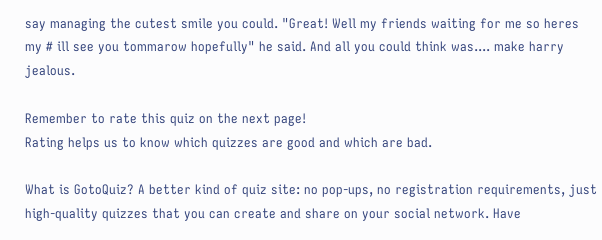say managing the cutest smile you could. "Great! Well my friends waiting for me so heres my # ill see you tommarow hopefully" he said. And all you could think was.... make harry jealous.

Remember to rate this quiz on the next page!
Rating helps us to know which quizzes are good and which are bad.

What is GotoQuiz? A better kind of quiz site: no pop-ups, no registration requirements, just high-quality quizzes that you can create and share on your social network. Have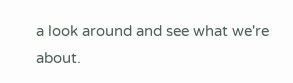a look around and see what we're about.